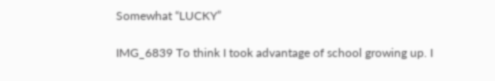Somewhat “LUCKY”

IMG_6839 To think I took advantage of school growing up. I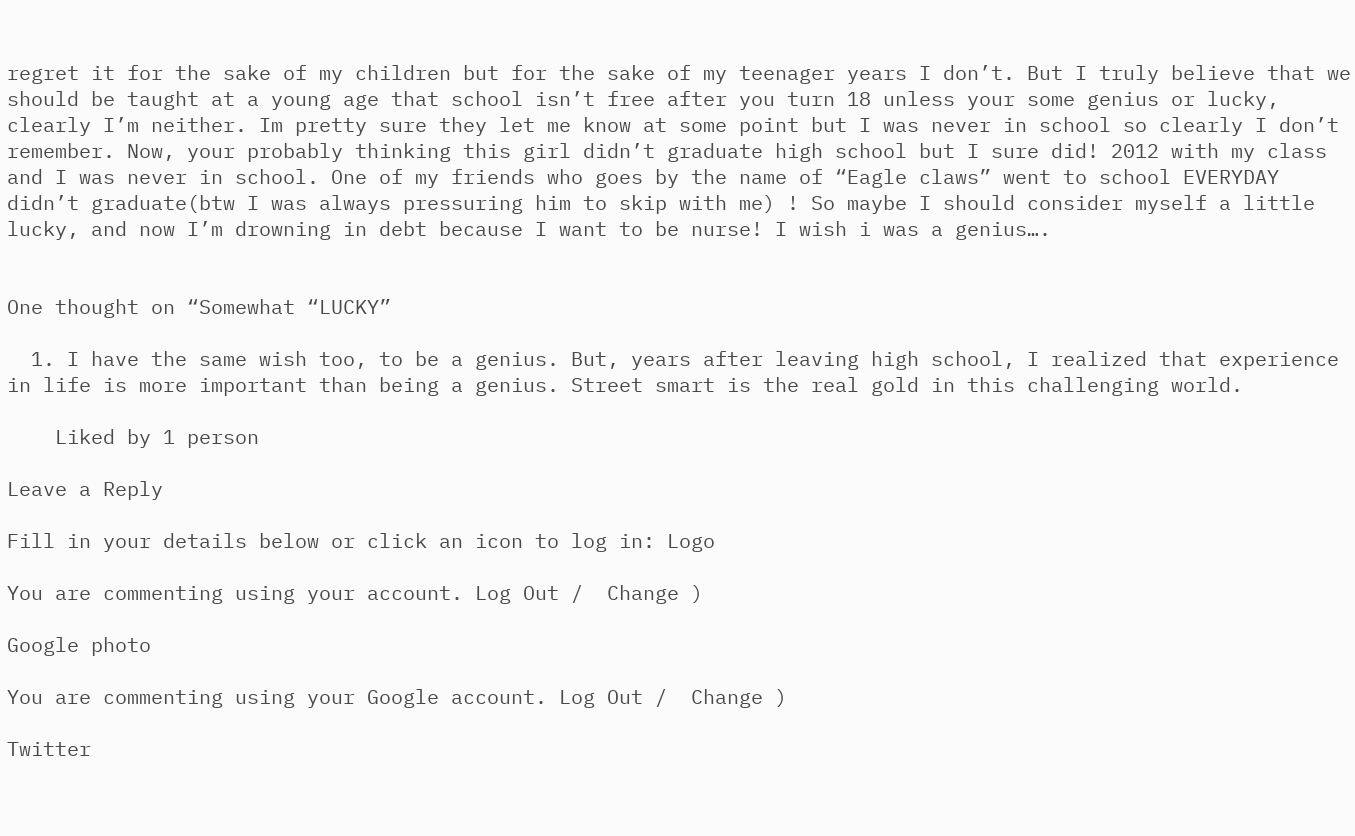regret it for the sake of my children but for the sake of my teenager years I don’t. But I truly believe that we should be taught at a young age that school isn’t free after you turn 18 unless your some genius or lucky, clearly I’m neither. Im pretty sure they let me know at some point but I was never in school so clearly I don’t remember. Now, your probably thinking this girl didn’t graduate high school but I sure did! 2012 with my class and I was never in school. One of my friends who goes by the name of “Eagle claws” went to school EVERYDAY didn’t graduate(btw I was always pressuring him to skip with me) ! So maybe I should consider myself a little lucky, and now I’m drowning in debt because I want to be nurse! I wish i was a genius….


One thought on “Somewhat “LUCKY”

  1. I have the same wish too, to be a genius. But, years after leaving high school, I realized that experience in life is more important than being a genius. Street smart is the real gold in this challenging world.

    Liked by 1 person

Leave a Reply

Fill in your details below or click an icon to log in: Logo

You are commenting using your account. Log Out /  Change )

Google photo

You are commenting using your Google account. Log Out /  Change )

Twitter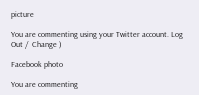picture

You are commenting using your Twitter account. Log Out /  Change )

Facebook photo

You are commenting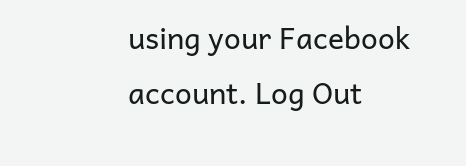using your Facebook account. Log Out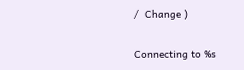/  Change )

Connecting to %s